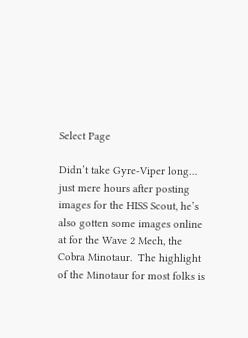Select Page

Didn’t take Gyre-Viper long…  just mere hours after posting images for the HISS Scout, he’s also gotten some images online at for the Wave 2 Mech, the Cobra Minotaur.  The highlight of the Minotaur for most folks is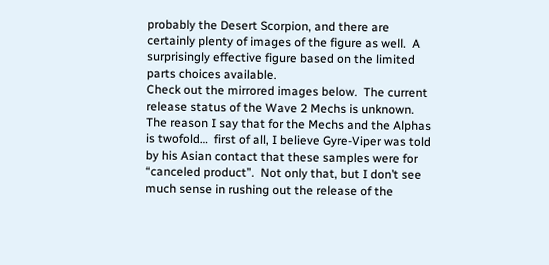probably the Desert Scorpion, and there are certainly plenty of images of the figure as well.  A surprisingly effective figure based on the limited parts choices available.
Check out the mirrored images below.  The current release status of the Wave 2 Mechs is unknown.  The reason I say that for the Mechs and the Alphas is twofold…  first of all, I believe Gyre-Viper was told by his Asian contact that these samples were for “canceled product”.  Not only that, but I don’t see much sense in rushing out the release of the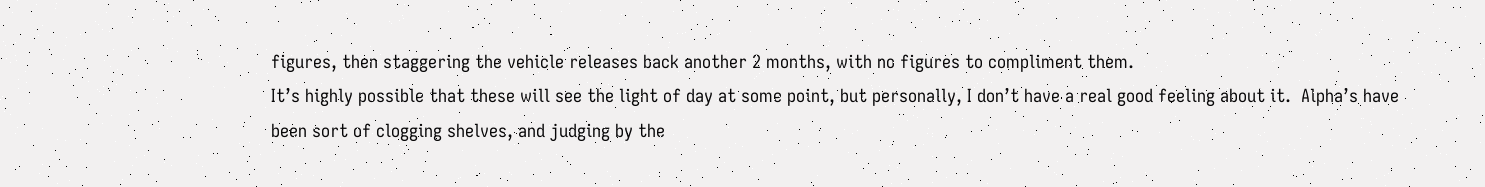figures, then staggering the vehicle releases back another 2 months, with no figures to compliment them.
It’s highly possible that these will see the light of day at some point, but personally, I don’t have a real good feeling about it.  Alpha’s have been sort of clogging shelves, and judging by the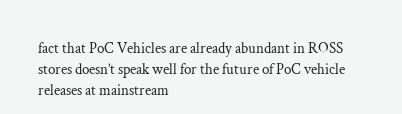fact that PoC Vehicles are already abundant in ROSS stores doesn’t speak well for the future of PoC vehicle releases at mainstream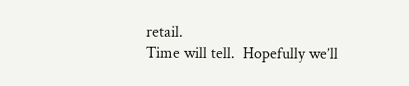retail.
Time will tell.  Hopefully we’ll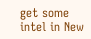get some intel in New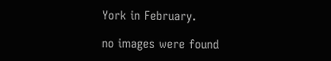York in February.

no images were found